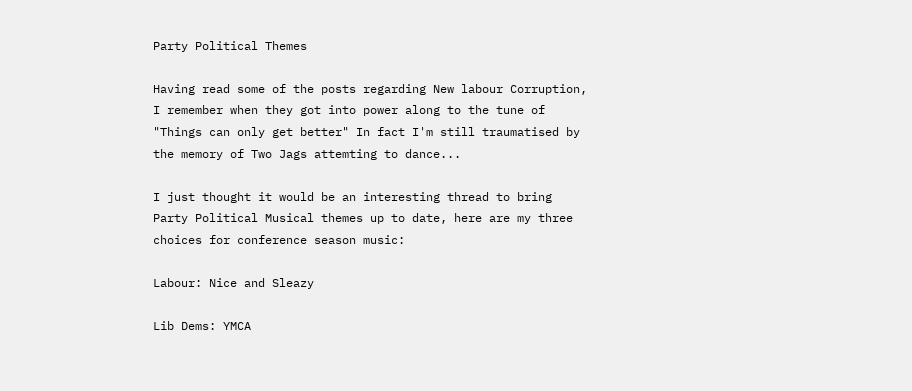Party Political Themes

Having read some of the posts regarding New labour Corruption, I remember when they got into power along to the tune of "Things can only get better" In fact I'm still traumatised by the memory of Two Jags attemting to dance...

I just thought it would be an interesting thread to bring Party Political Musical themes up to date, here are my three choices for conference season music:

Labour: Nice and Sleazy

Lib Dems: YMCA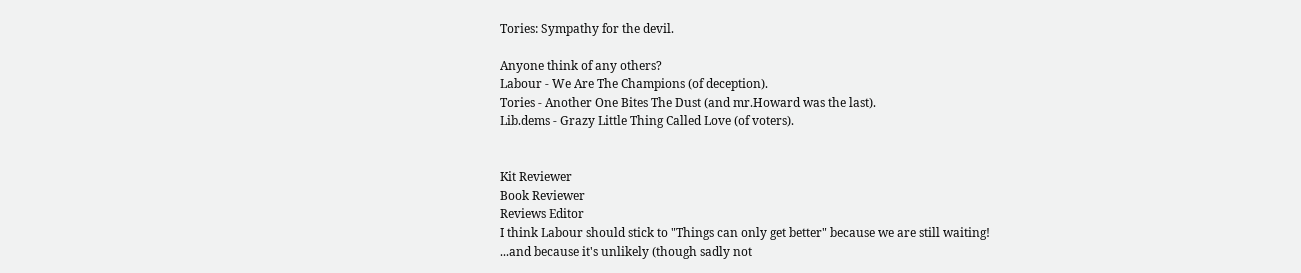Tories: Sympathy for the devil.

Anyone think of any others?
Labour - We Are The Champions (of deception).
Tories - Another One Bites The Dust (and mr.Howard was the last).
Lib.dems - Grazy Little Thing Called Love (of voters).


Kit Reviewer
Book Reviewer
Reviews Editor
I think Labour should stick to "Things can only get better" because we are still waiting!
...and because it's unlikely (though sadly not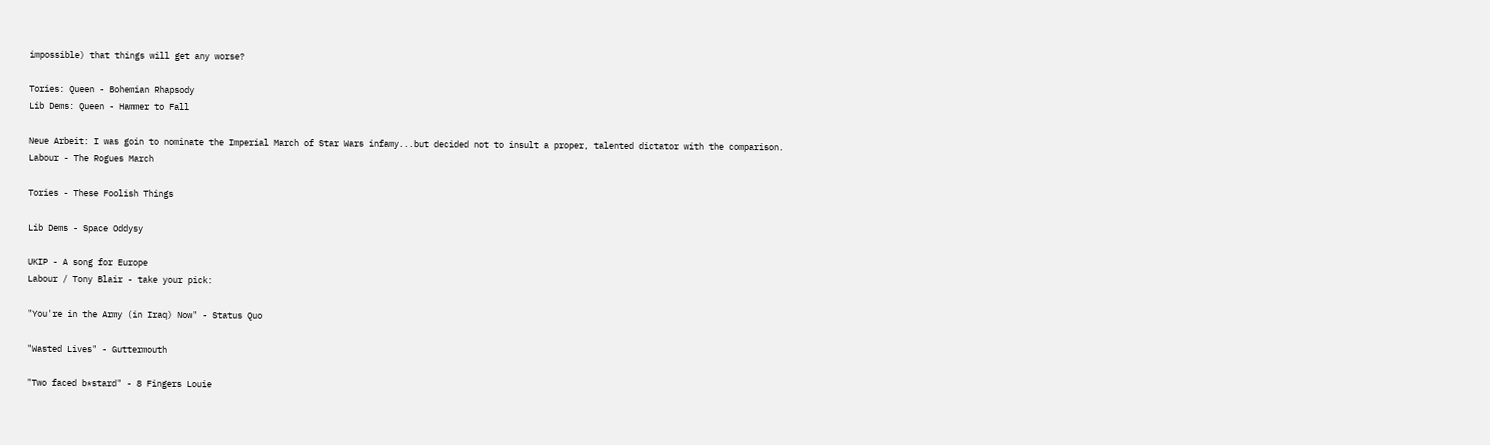impossible) that things will get any worse?

Tories: Queen - Bohemian Rhapsody
Lib Dems: Queen - Hammer to Fall

Neue Arbeit: I was goin to nominate the Imperial March of Star Wars infamy...but decided not to insult a proper, talented dictator with the comparison.
Labour - The Rogues March

Tories - These Foolish Things

Lib Dems - Space Oddysy

UKIP - A song for Europe
Labour / Tony Blair - take your pick:

"You're in the Army (in Iraq) Now" - Status Quo

"Wasted Lives" - Guttermouth

"Two faced b*stard" - 8 Fingers Louie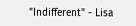"Indifferent" - Lisa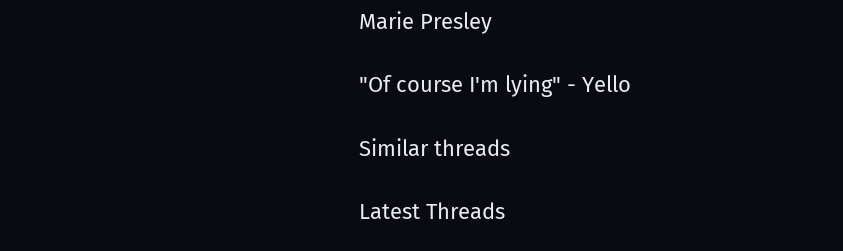Marie Presley

"Of course I'm lying" - Yello

Similar threads

Latest Threads